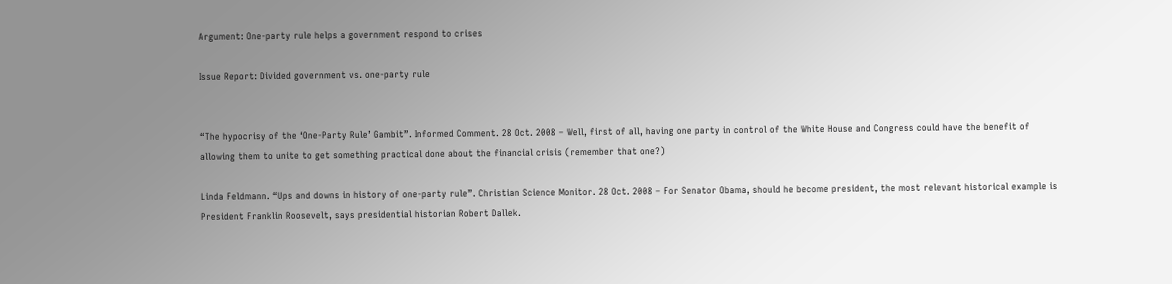Argument: One-party rule helps a government respond to crises

Issue Report: Divided government vs. one-party rule


“The hypocrisy of the ‘One-Party Rule’ Gambit”. Informed Comment. 28 Oct. 2008 – Well, first of all, having one party in control of the White House and Congress could have the benefit of allowing them to unite to get something practical done about the financial crisis (remember that one?)

Linda Feldmann. “Ups and downs in history of one-party rule”. Christian Science Monitor. 28 Oct. 2008 – For Senator Obama, should he become president, the most relevant historical example is President Franklin Roosevelt, says presidential historian Robert Dallek.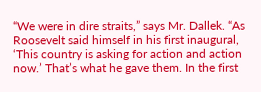“We were in dire straits,” says Mr. Dallek. “As Roosevelt said himself in his first inaugural, ‘This country is asking for action and action now.’ That’s what he gave them. In the first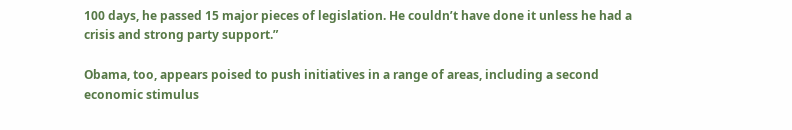100 days, he passed 15 major pieces of legislation. He couldn’t have done it unless he had a crisis and strong party support.”

Obama, too, appears poised to push initiatives in a range of areas, including a second economic stimulus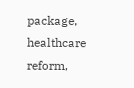package, healthcare reform,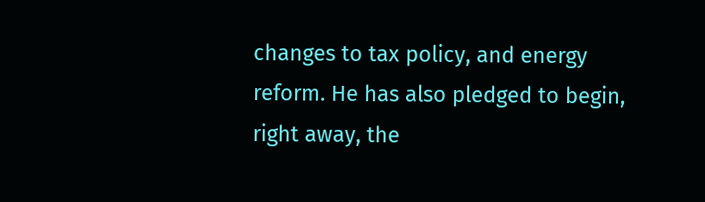changes to tax policy, and energy reform. He has also pledged to begin, right away, the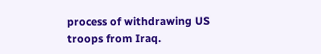process of withdrawing US troops from Iraq.